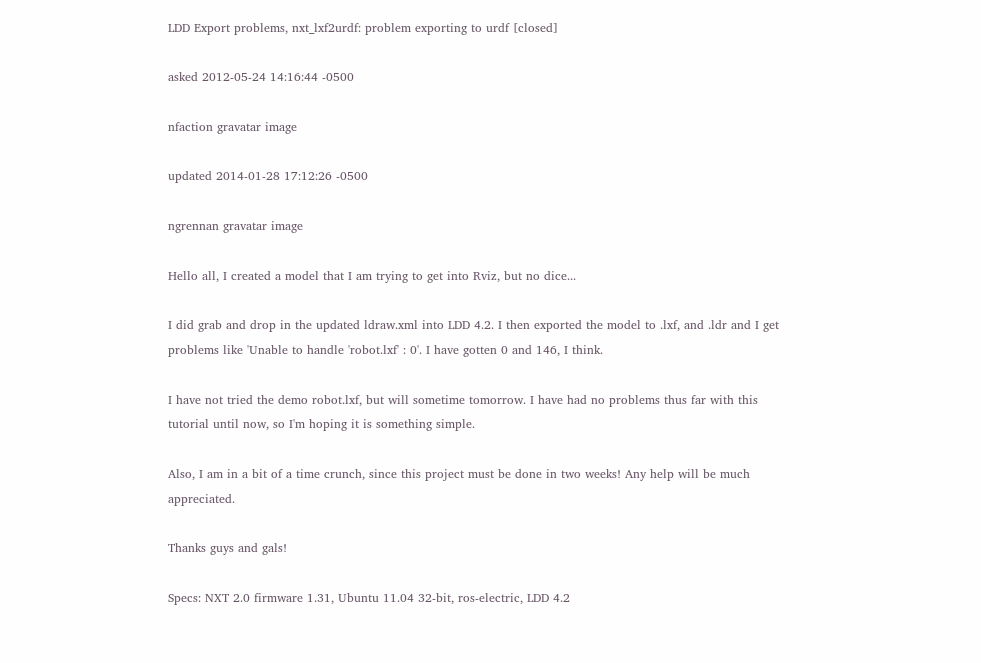LDD Export problems, nxt_lxf2urdf: problem exporting to urdf [closed]

asked 2012-05-24 14:16:44 -0500

nfaction gravatar image

updated 2014-01-28 17:12:26 -0500

ngrennan gravatar image

Hello all, I created a model that I am trying to get into Rviz, but no dice...

I did grab and drop in the updated ldraw.xml into LDD 4.2. I then exported the model to .lxf, and .ldr and I get problems like 'Unable to handle 'robot.lxf' : 0'. I have gotten 0 and 146, I think.

I have not tried the demo robot.lxf, but will sometime tomorrow. I have had no problems thus far with this tutorial until now, so I'm hoping it is something simple.

Also, I am in a bit of a time crunch, since this project must be done in two weeks! Any help will be much appreciated.

Thanks guys and gals!

Specs: NXT 2.0 firmware 1.31, Ubuntu 11.04 32-bit, ros-electric, LDD 4.2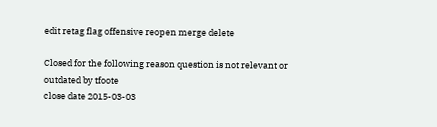edit retag flag offensive reopen merge delete

Closed for the following reason question is not relevant or outdated by tfoote
close date 2015-03-03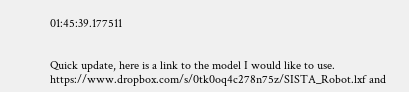01:45:39.177511


Quick update, here is a link to the model I would like to use. https://www.dropbox.com/s/0tk0oq4c278n75z/SISTA_Robot.lxf and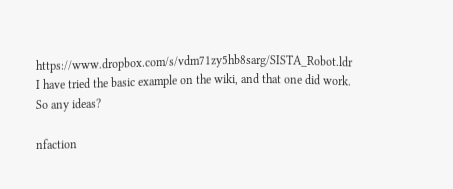https://www.dropbox.com/s/vdm71zy5hb8sarg/SISTA_Robot.ldr I have tried the basic example on the wiki, and that one did work. So any ideas?

nfaction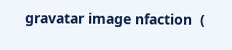gravatar image nfaction  (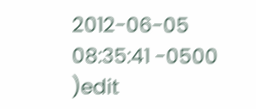2012-06-05 08:35:41 -0500 )edit